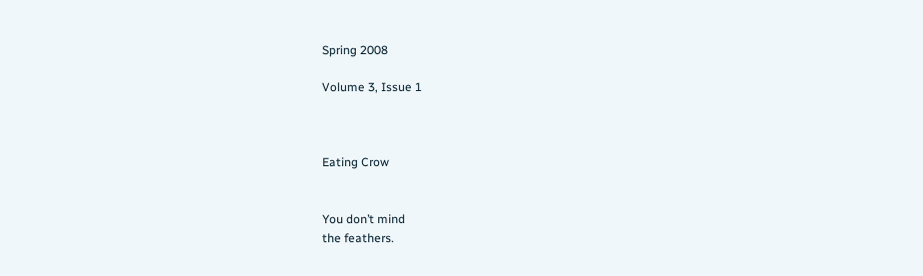Spring 2008

Volume 3, Issue 1



Eating Crow


You don’t mind
the feathers.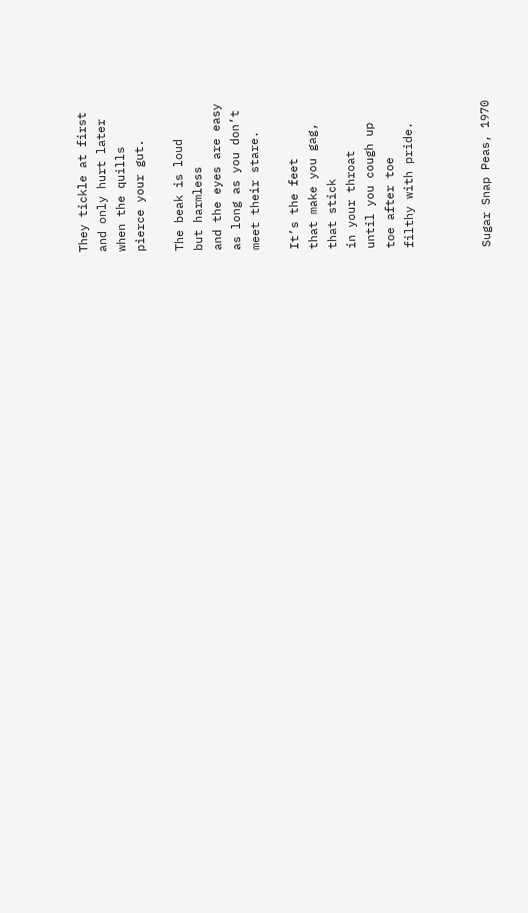They tickle at first
and only hurt later
when the quills
pierce your gut.

The beak is loud
but harmless
and the eyes are easy
as long as you don’t
meet their stare.

It’s the feet
that make you gag,
that stick
in your throat
until you cough up
toe after toe
filthy with pride.



Sugar Snap Peas, 1970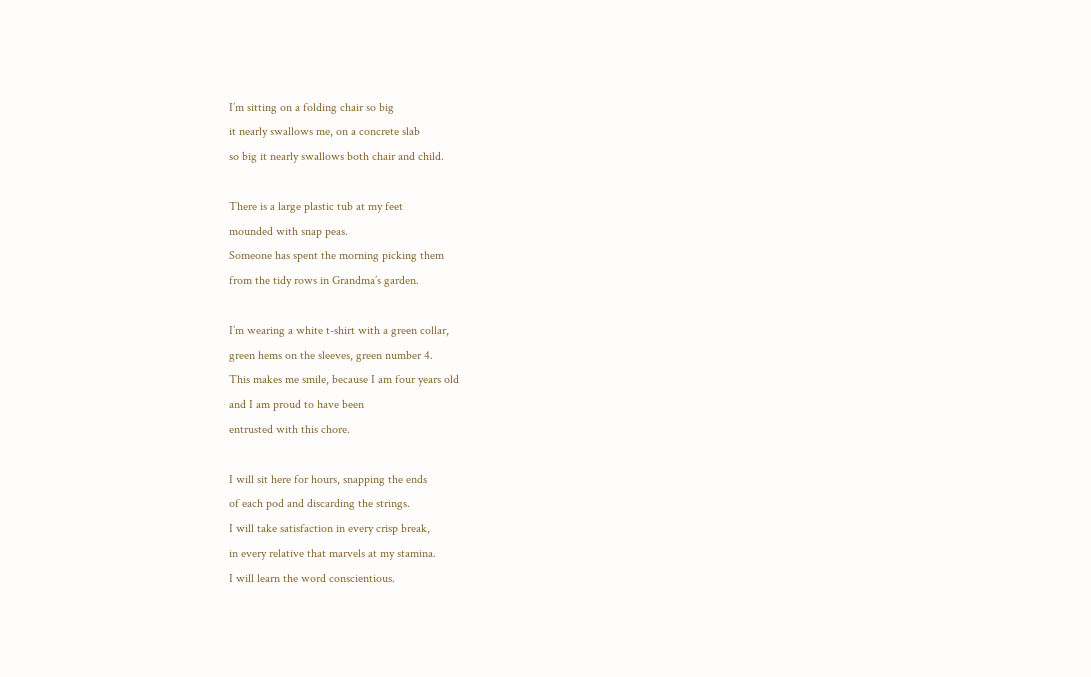I’m sitting on a folding chair so big
it nearly swallows me, on a concrete slab
so big it nearly swallows both chair and child.

There is a large plastic tub at my feet
mounded with snap peas.
Someone has spent the morning picking them
from the tidy rows in Grandma’s garden.

I’m wearing a white t-shirt with a green collar,
green hems on the sleeves, green number 4.
This makes me smile, because I am four years old
and I am proud to have been
entrusted with this chore.

I will sit here for hours, snapping the ends
of each pod and discarding the strings.
I will take satisfaction in every crisp break,
in every relative that marvels at my stamina.
I will learn the word conscientious.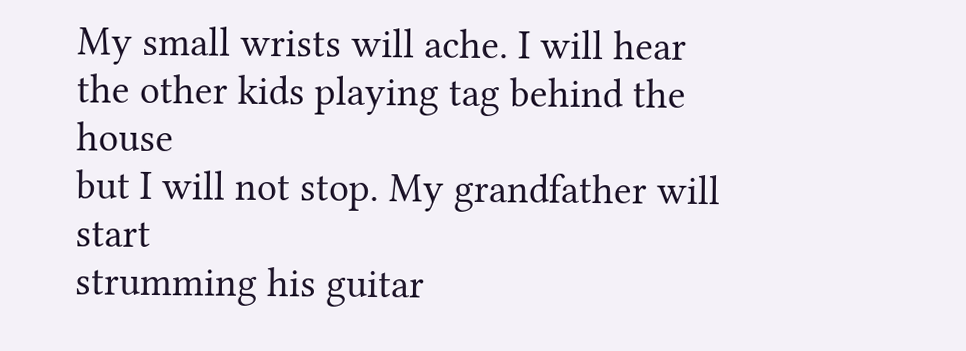My small wrists will ache. I will hear
the other kids playing tag behind the house
but I will not stop. My grandfather will start
strumming his guitar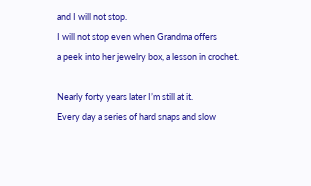and I will not stop.
I will not stop even when Grandma offers
a peek into her jewelry box, a lesson in crochet.

Nearly forty years later I’m still at it.
Every day a series of hard snaps and slow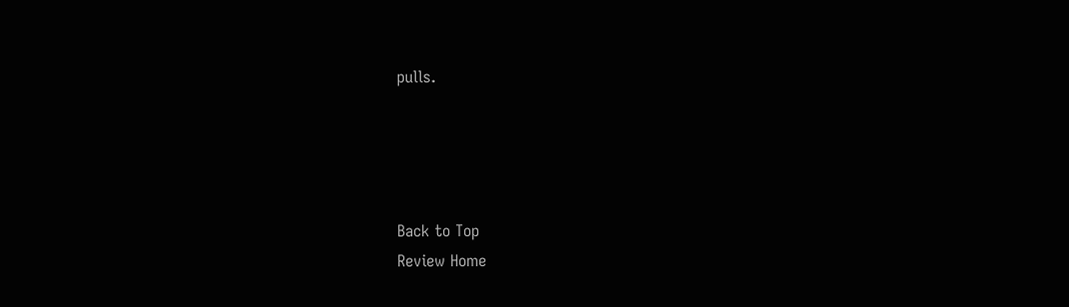pulls.




Back to Top
Review Home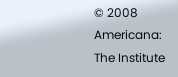© 2008 Americana: The Institute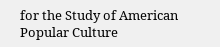for the Study of American Popular Culture